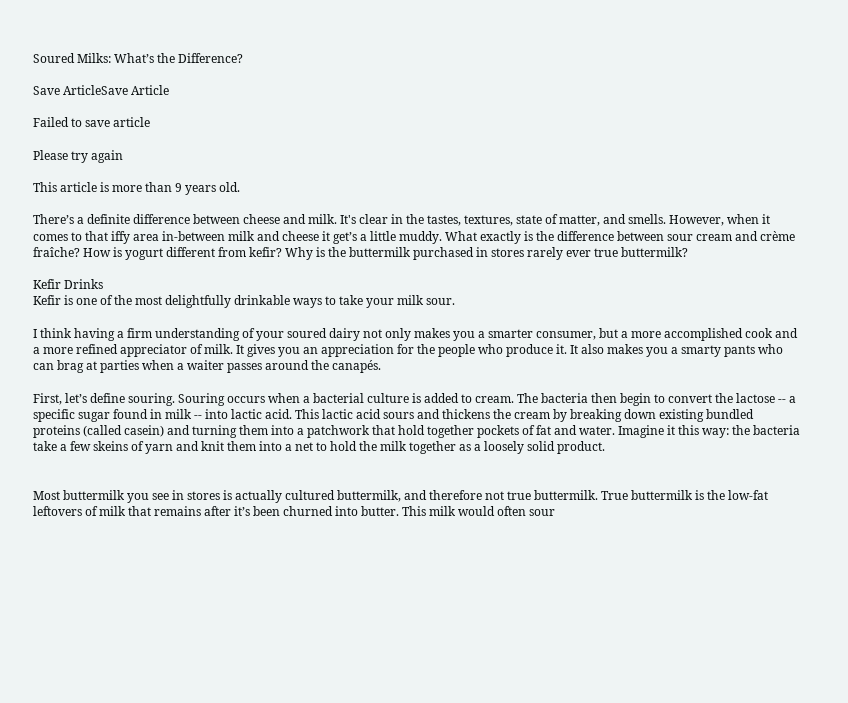Soured Milks: What’s the Difference?

Save ArticleSave Article

Failed to save article

Please try again

This article is more than 9 years old.

There’s a definite difference between cheese and milk. It's clear in the tastes, textures, state of matter, and smells. However, when it comes to that iffy area in-between milk and cheese it get’s a little muddy. What exactly is the difference between sour cream and crème fraîche? How is yogurt different from kefir? Why is the buttermilk purchased in stores rarely ever true buttermilk?

Kefir Drinks
Kefir is one of the most delightfully drinkable ways to take your milk sour.

I think having a firm understanding of your soured dairy not only makes you a smarter consumer, but a more accomplished cook and a more refined appreciator of milk. It gives you an appreciation for the people who produce it. It also makes you a smarty pants who can brag at parties when a waiter passes around the canapés.

First, let’s define souring. Souring occurs when a bacterial culture is added to cream. The bacteria then begin to convert the lactose -- a specific sugar found in milk -- into lactic acid. This lactic acid sours and thickens the cream by breaking down existing bundled proteins (called casein) and turning them into a patchwork that hold together pockets of fat and water. Imagine it this way: the bacteria take a few skeins of yarn and knit them into a net to hold the milk together as a loosely solid product.


Most buttermilk you see in stores is actually cultured buttermilk, and therefore not true buttermilk. True buttermilk is the low-fat leftovers of milk that remains after it’s been churned into butter. This milk would often sour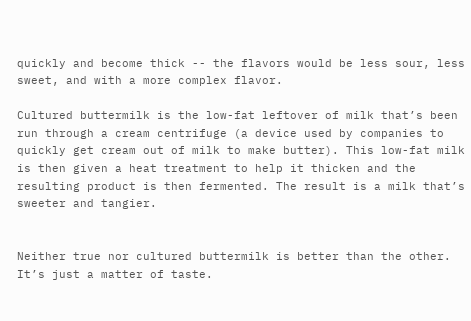quickly and become thick -- the flavors would be less sour, less sweet, and with a more complex flavor.

Cultured buttermilk is the low-fat leftover of milk that’s been run through a cream centrifuge (a device used by companies to quickly get cream out of milk to make butter). This low-fat milk is then given a heat treatment to help it thicken and the resulting product is then fermented. The result is a milk that’s sweeter and tangier.


Neither true nor cultured buttermilk is better than the other. It’s just a matter of taste.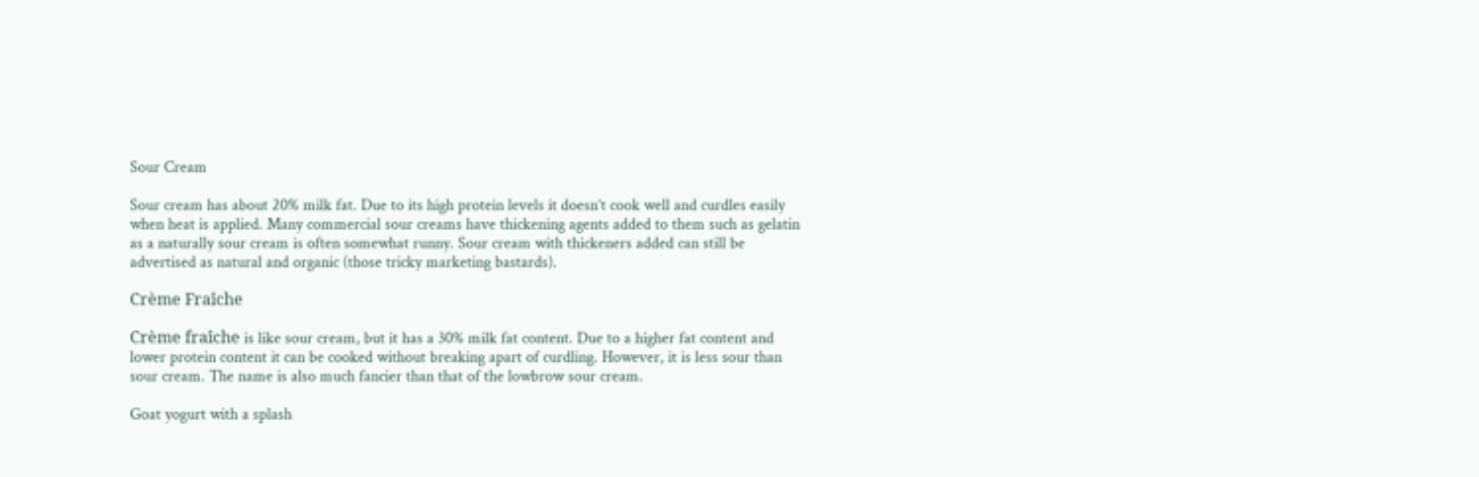Sour Cream

Sour cream has about 20% milk fat. Due to its high protein levels it doesn’t cook well and curdles easily when heat is applied. Many commercial sour creams have thickening agents added to them such as gelatin as a naturally sour cream is often somewhat runny. Sour cream with thickeners added can still be advertised as natural and organic (those tricky marketing bastards).

Crème Fraîche

Crème fraîche is like sour cream, but it has a 30% milk fat content. Due to a higher fat content and lower protein content it can be cooked without breaking apart of curdling. However, it is less sour than sour cream. The name is also much fancier than that of the lowbrow sour cream.

Goat yogurt with a splash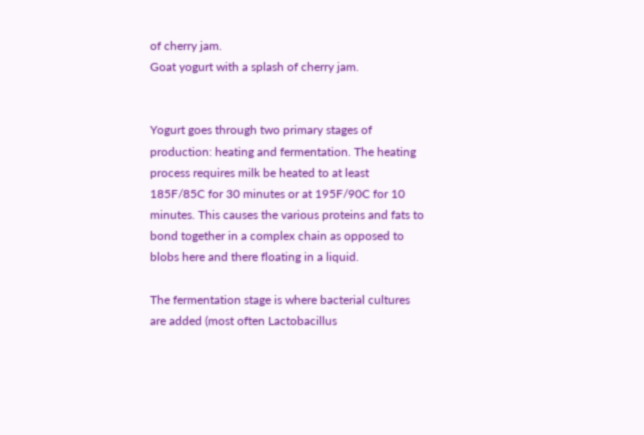of cherry jam.
Goat yogurt with a splash of cherry jam.


Yogurt goes through two primary stages of production: heating and fermentation. The heating process requires milk be heated to at least 185F/85C for 30 minutes or at 195F/90C for 10 minutes. This causes the various proteins and fats to bond together in a complex chain as opposed to blobs here and there floating in a liquid.

The fermentation stage is where bacterial cultures are added (most often Lactobacillus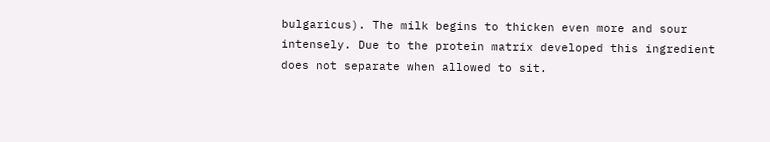bulgaricus). The milk begins to thicken even more and sour intensely. Due to the protein matrix developed this ingredient does not separate when allowed to sit.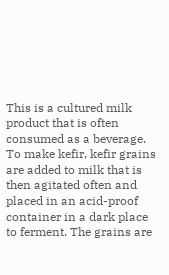This is a cultured milk product that is often consumed as a beverage. To make kefir, kefir grains are added to milk that is then agitated often and placed in an acid-proof container in a dark place to ferment. The grains are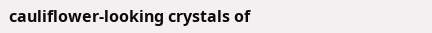cauliflower-looking crystals of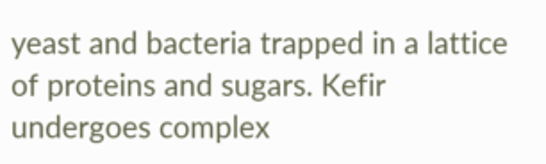yeast and bacteria trapped in a lattice of proteins and sugars. Kefir undergoes complex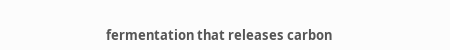fermentation that releases carbon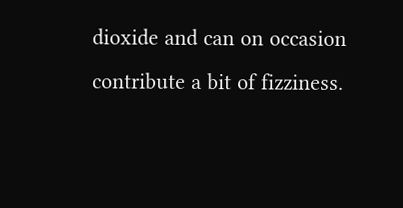dioxide and can on occasion contribute a bit of fizziness.